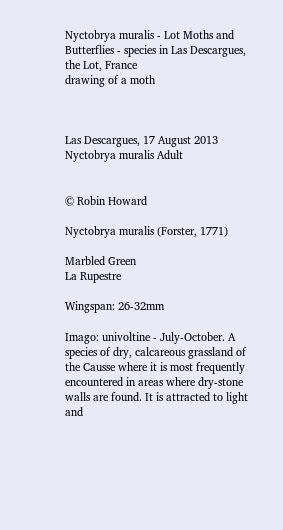Nyctobrya muralis - Lot Moths and Butterflies - species in Las Descargues, the Lot, France
drawing of a moth



Las Descargues, 17 August 2013
Nyctobrya muralis Adult


© Robin Howard

Nyctobrya muralis (Forster, 1771)

Marbled Green
La Rupestre

Wingspan: 26-32mm

Imago: univoltine - July-October. A species of dry, calcareous grassland of the Causse where it is most frequently encountered in areas where dry-stone walls are found. It is attracted to light and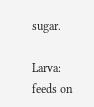sugar.

Larva: feeds on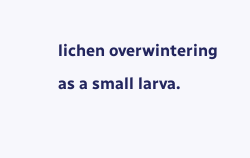lichen overwintering as a small larva.